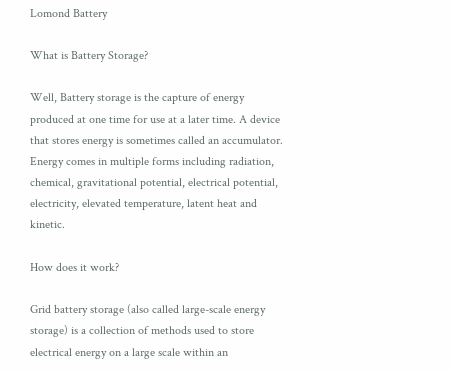Lomond Battery

What is Battery Storage?

Well, Battery storage is the capture of energy produced at one time for use at a later time. A device that stores energy is sometimes called an accumulator. Energy comes in multiple forms including radiation, chemical, gravitational potential, electrical potential, electricity, elevated temperature, latent heat and kinetic.

How does it work?

Grid battery storage (also called large-scale energy storage) is a collection of methods used to store electrical energy on a large scale within an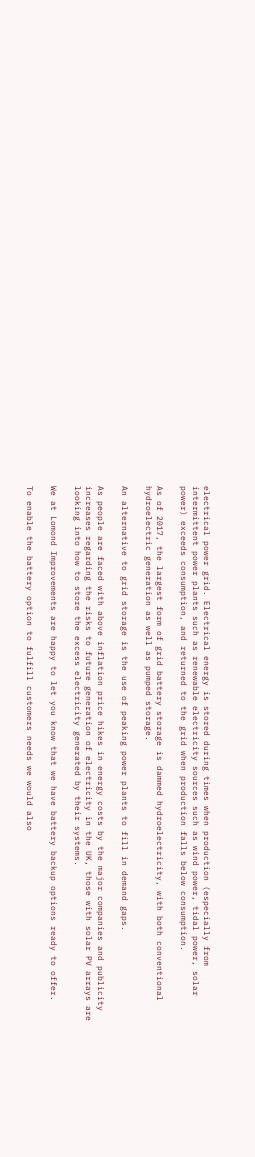electrical power grid. Electrical energy is stored during times when production (especially from intermittent power plants such as renewable electricity sources such as wind power, tidal power, solar power) exceeds consumption, and returned to the grid when production falls below consumption.

As of 2017, the largest form of grid battery storage is dammed hydroelectricity, with both conventional hydroelectric generation as well as pumped storage.

An alternative to grid storage is the use of peaking power plants to fill in demand gaps.

As people are faced with above inflation price hikes in energy costs by the major companies and publicity increases regarding the risks to future generation of electricity in the UK, those with solar PV arrays are looking into how to store the excess electricity generated by their systems.

We at Lomond Improvements are happy to let you know that we have battery backup options ready to offer.

To enable the battery option to fulfill customers needs we would also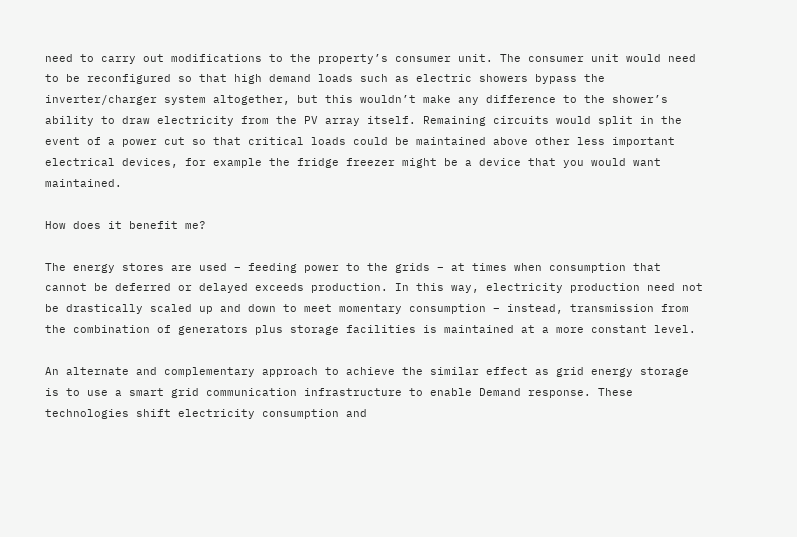need to carry out modifications to the property’s consumer unit. The consumer unit would need to be reconfigured so that high demand loads such as electric showers bypass the inverter/charger system altogether, but this wouldn’t make any difference to the shower’s ability to draw electricity from the PV array itself. Remaining circuits would split in the event of a power cut so that critical loads could be maintained above other less important electrical devices, for example the fridge freezer might be a device that you would want maintained.

How does it benefit me?

The energy stores are used – feeding power to the grids – at times when consumption that cannot be deferred or delayed exceeds production. In this way, electricity production need not be drastically scaled up and down to meet momentary consumption – instead, transmission from the combination of generators plus storage facilities is maintained at a more constant level.

An alternate and complementary approach to achieve the similar effect as grid energy storage is to use a smart grid communication infrastructure to enable Demand response. These technologies shift electricity consumption and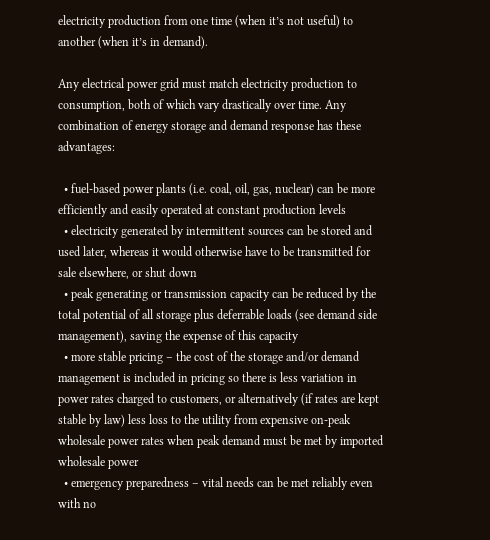electricity production from one time (when it’s not useful) to another (when it’s in demand).

Any electrical power grid must match electricity production to consumption, both of which vary drastically over time. Any combination of energy storage and demand response has these advantages:

  • fuel-based power plants (i.e. coal, oil, gas, nuclear) can be more efficiently and easily operated at constant production levels
  • electricity generated by intermittent sources can be stored and used later, whereas it would otherwise have to be transmitted for sale elsewhere, or shut down
  • peak generating or transmission capacity can be reduced by the total potential of all storage plus deferrable loads (see demand side management), saving the expense of this capacity
  • more stable pricing – the cost of the storage and/or demand management is included in pricing so there is less variation in power rates charged to customers, or alternatively (if rates are kept stable by law) less loss to the utility from expensive on-peak wholesale power rates when peak demand must be met by imported wholesale power
  • emergency preparedness – vital needs can be met reliably even with no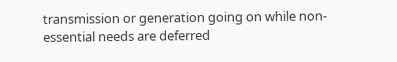transmission or generation going on while non-essential needs are deferred